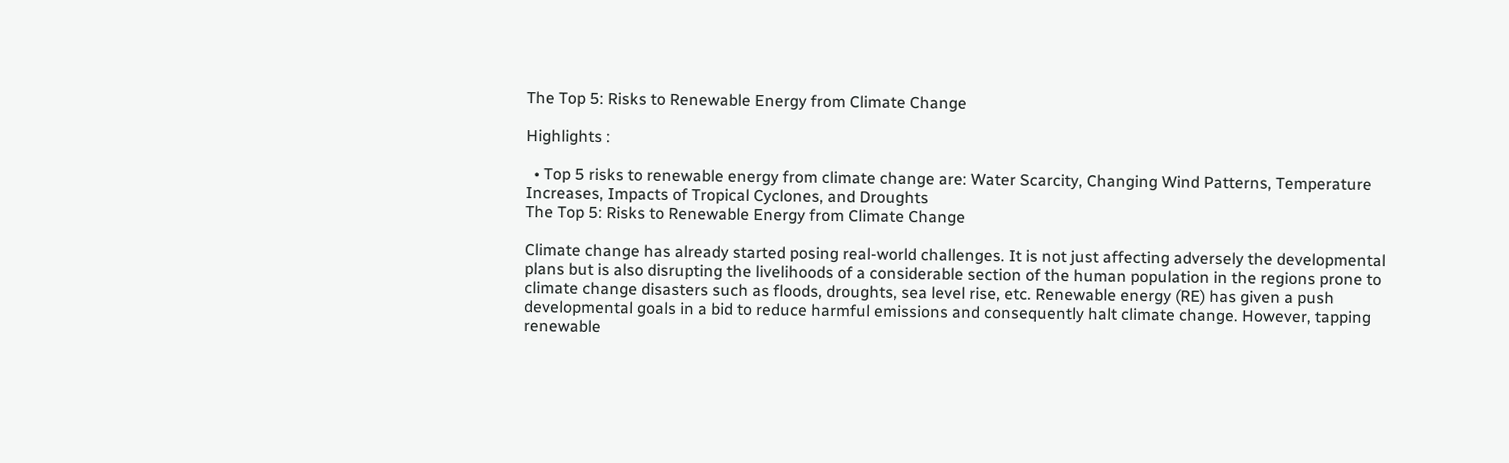The Top 5: Risks to Renewable Energy from Climate Change

Highlights :

  • Top 5 risks to renewable energy from climate change are: Water Scarcity, Changing Wind Patterns, Temperature Increases, Impacts of Tropical Cyclones, and Droughts
The Top 5: Risks to Renewable Energy from Climate Change

Climate change has already started posing real-world challenges. It is not just affecting adversely the developmental plans but is also disrupting the livelihoods of a considerable section of the human population in the regions prone to climate change disasters such as floods, droughts, sea level rise, etc. Renewable energy (RE) has given a push developmental goals in a bid to reduce harmful emissions and consequently halt climate change. However, tapping renewable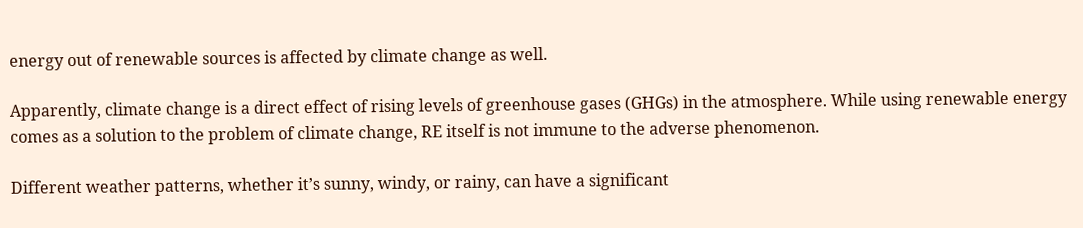energy out of renewable sources is affected by climate change as well.

Apparently, climate change is a direct effect of rising levels of greenhouse gases (GHGs) in the atmosphere. While using renewable energy comes as a solution to the problem of climate change, RE itself is not immune to the adverse phenomenon.

Different weather patterns, whether it’s sunny, windy, or rainy, can have a significant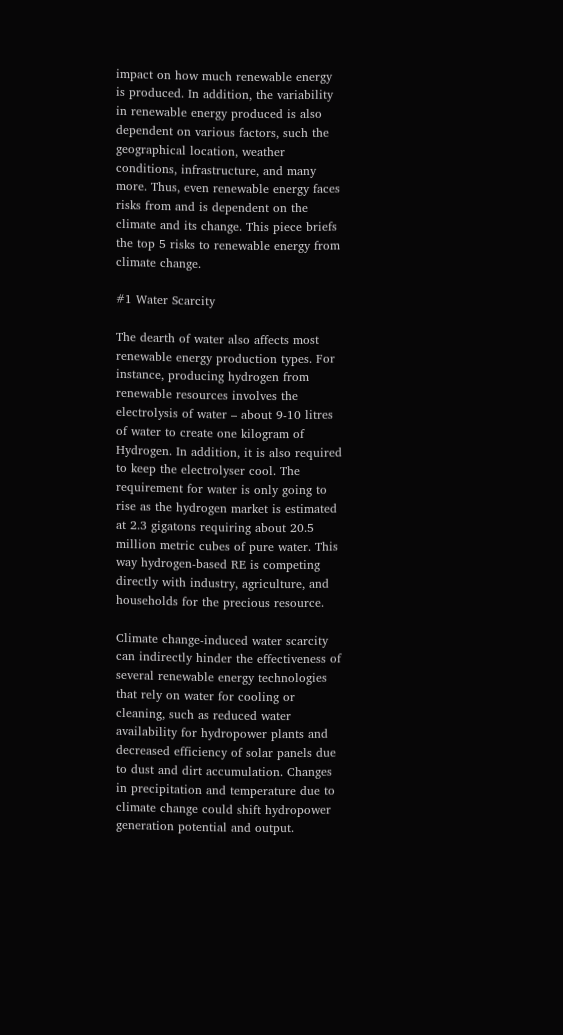impact on how much renewable energy is produced. In addition, the variability in renewable energy produced is also dependent on various factors, such the geographical location, weather conditions, infrastructure, and many more. Thus, even renewable energy faces risks from and is dependent on the climate and its change. This piece briefs the top 5 risks to renewable energy from climate change.

#1 Water Scarcity

The dearth of water also affects most renewable energy production types. For instance, producing hydrogen from renewable resources involves the electrolysis of water – about 9-10 litres of water to create one kilogram of Hydrogen. In addition, it is also required to keep the electrolyser cool. The requirement for water is only going to rise as the hydrogen market is estimated at 2.3 gigatons requiring about 20.5 million metric cubes of pure water. This way hydrogen-based RE is competing directly with industry, agriculture, and households for the precious resource.

Climate change-induced water scarcity can indirectly hinder the effectiveness of several renewable energy technologies that rely on water for cooling or cleaning, such as reduced water availability for hydropower plants and decreased efficiency of solar panels due to dust and dirt accumulation. Changes in precipitation and temperature due to climate change could shift hydropower generation potential and output.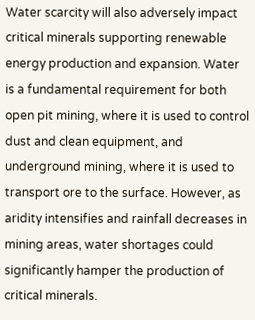Water scarcity will also adversely impact critical minerals supporting renewable energy production and expansion. Water is a fundamental requirement for both open pit mining, where it is used to control dust and clean equipment, and underground mining, where it is used to transport ore to the surface. However, as aridity intensifies and rainfall decreases in mining areas, water shortages could significantly hamper the production of critical minerals.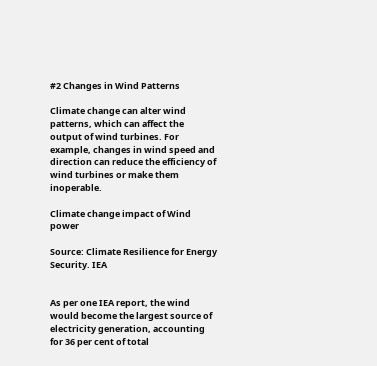#2 Changes in Wind Patterns

Climate change can alter wind patterns, which can affect the output of wind turbines. For example, changes in wind speed and direction can reduce the efficiency of wind turbines or make them inoperable.

Climate change impact of Wind power

Source: Climate Resilience for Energy Security. IEA


As per one IEA report, the wind would become the largest source of electricity generation, accounting for 36 per cent of total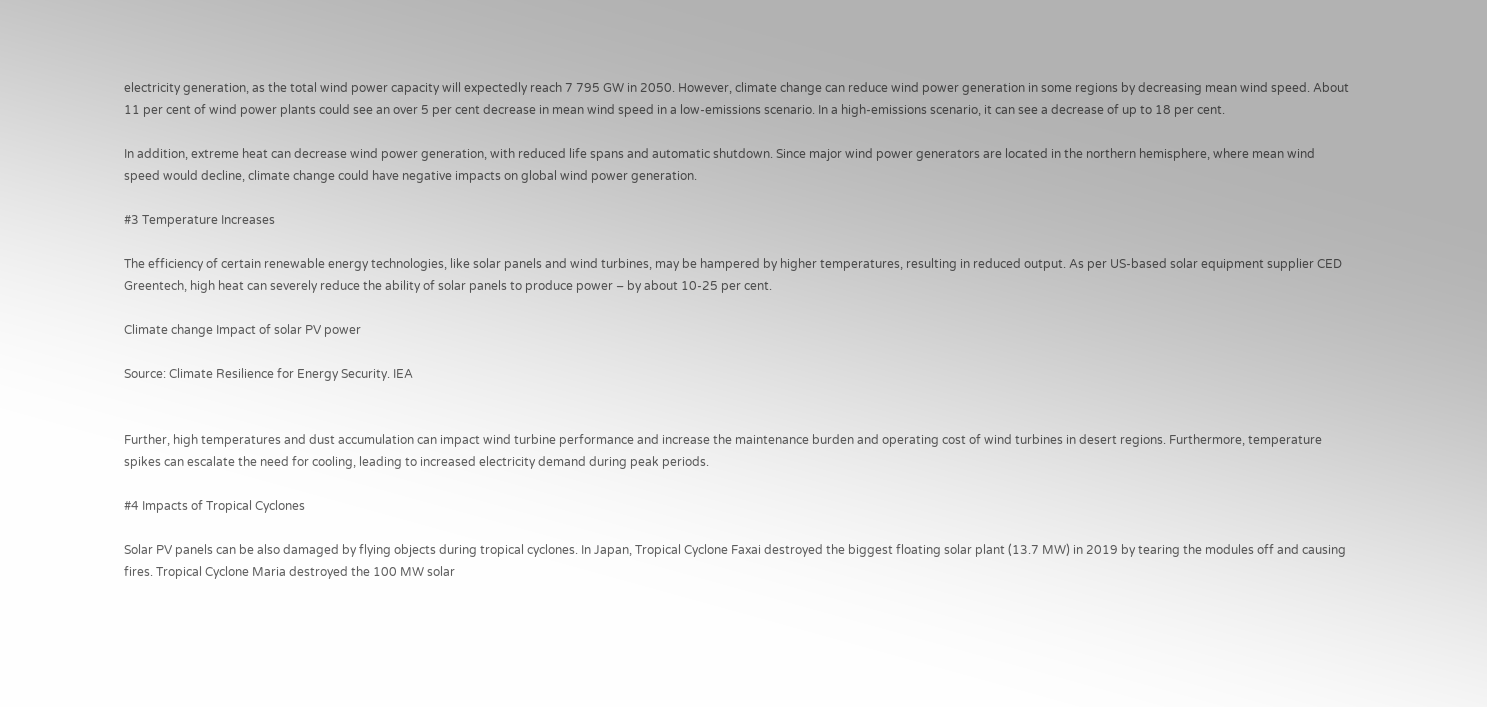electricity generation, as the total wind power capacity will expectedly reach 7 795 GW in 2050. However, climate change can reduce wind power generation in some regions by decreasing mean wind speed. About 11 per cent of wind power plants could see an over 5 per cent decrease in mean wind speed in a low-emissions scenario. In a high-emissions scenario, it can see a decrease of up to 18 per cent.

In addition, extreme heat can decrease wind power generation, with reduced life spans and automatic shutdown. Since major wind power generators are located in the northern hemisphere, where mean wind speed would decline, climate change could have negative impacts on global wind power generation.

#3 Temperature Increases

The efficiency of certain renewable energy technologies, like solar panels and wind turbines, may be hampered by higher temperatures, resulting in reduced output. As per US-based solar equipment supplier CED Greentech, high heat can severely reduce the ability of solar panels to produce power – by about 10-25 per cent.

Climate change Impact of solar PV power

Source: Climate Resilience for Energy Security. IEA


Further, high temperatures and dust accumulation can impact wind turbine performance and increase the maintenance burden and operating cost of wind turbines in desert regions. Furthermore, temperature spikes can escalate the need for cooling, leading to increased electricity demand during peak periods.

#4 Impacts of Tropical Cyclones

Solar PV panels can be also damaged by flying objects during tropical cyclones. In Japan, Tropical Cyclone Faxai destroyed the biggest floating solar plant (13.7 MW) in 2019 by tearing the modules off and causing fires. Tropical Cyclone Maria destroyed the 100 MW solar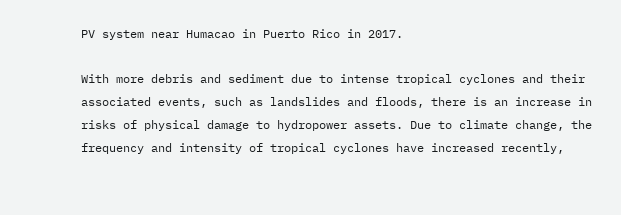PV system near Humacao in Puerto Rico in 2017.

With more debris and sediment due to intense tropical cyclones and their associated events, such as landslides and floods, there is an increase in risks of physical damage to hydropower assets. Due to climate change, the frequency and intensity of tropical cyclones have increased recently,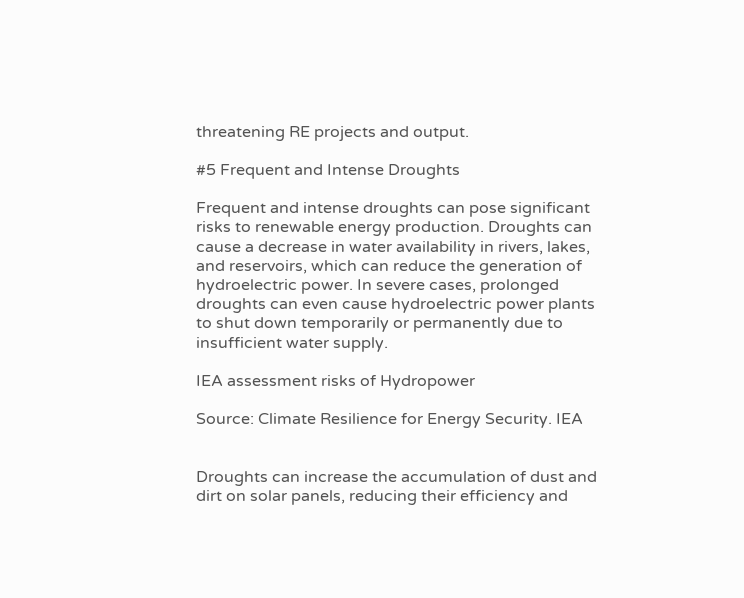threatening RE projects and output.

#5 Frequent and Intense Droughts

Frequent and intense droughts can pose significant risks to renewable energy production. Droughts can cause a decrease in water availability in rivers, lakes, and reservoirs, which can reduce the generation of hydroelectric power. In severe cases, prolonged droughts can even cause hydroelectric power plants to shut down temporarily or permanently due to insufficient water supply.

IEA assessment risks of Hydropower

Source: Climate Resilience for Energy Security. IEA


Droughts can increase the accumulation of dust and dirt on solar panels, reducing their efficiency and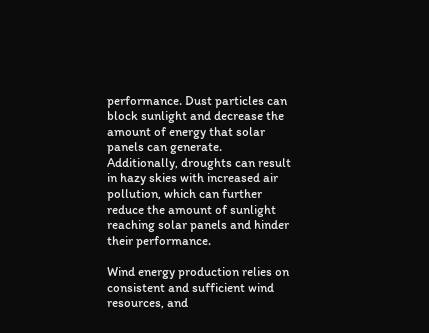performance. Dust particles can block sunlight and decrease the amount of energy that solar panels can generate. Additionally, droughts can result in hazy skies with increased air pollution, which can further reduce the amount of sunlight reaching solar panels and hinder their performance.

Wind energy production relies on consistent and sufficient wind resources, and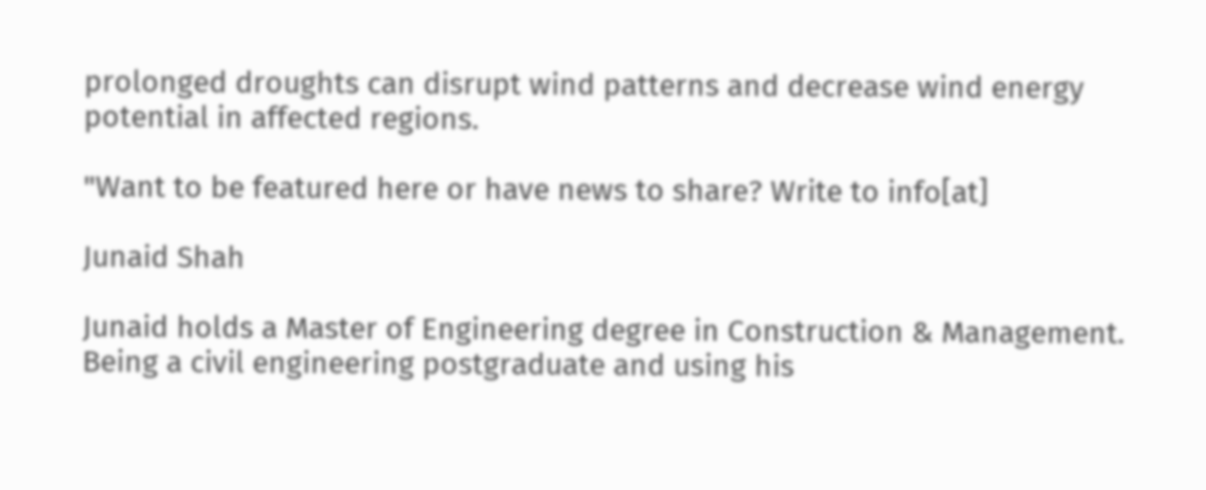prolonged droughts can disrupt wind patterns and decrease wind energy potential in affected regions.

"Want to be featured here or have news to share? Write to info[at]

Junaid Shah

Junaid holds a Master of Engineering degree in Construction & Management. Being a civil engineering postgraduate and using his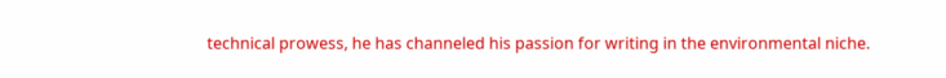technical prowess, he has channeled his passion for writing in the environmental niche.